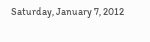Saturday, January 7, 2012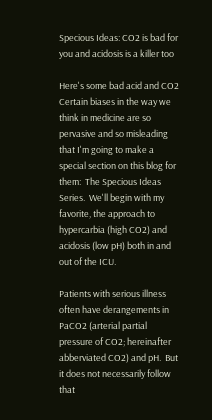Specious Ideas: CO2 is bad for you and acidosis is a killer too

Here's some bad acid and CO2
Certain biases in the way we think in medicine are so pervasive and so misleading that I'm going to make a special section on this blog for them:  The Specious Ideas Series.  We'll begin with my favorite, the approach to hypercarbia (high CO2) and acidosis (low pH) both in and out of the ICU.

Patients with serious illness often have derangements in PaCO2 (arterial partial pressure of CO2; hereinafter abberviated CO2) and pH.  But it does not necessarily follow that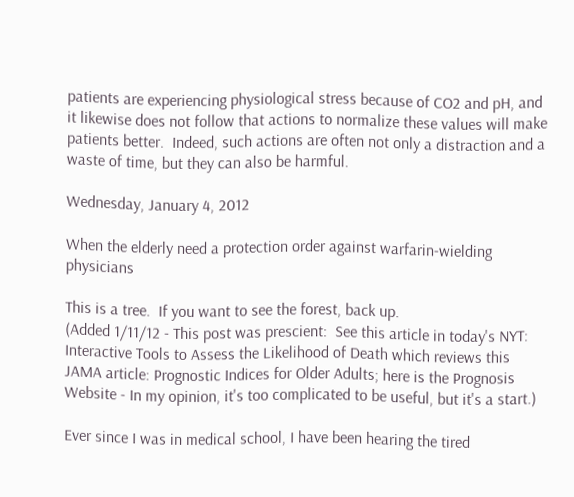patients are experiencing physiological stress because of CO2 and pH, and it likewise does not follow that actions to normalize these values will make patients better.  Indeed, such actions are often not only a distraction and a waste of time, but they can also be harmful.

Wednesday, January 4, 2012

When the elderly need a protection order against warfarin-wielding physicians

This is a tree.  If you want to see the forest, back up.
(Added 1/11/12 - This post was prescient:  See this article in today's NYT: Interactive Tools to Assess the Likelihood of Death which reviews this JAMA article: Prognostic Indices for Older Adults; here is the Prognosis Website - In my opinion, it's too complicated to be useful, but it's a start.)

Ever since I was in medical school, I have been hearing the tired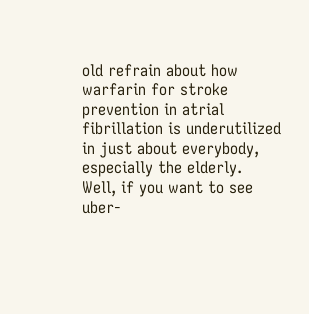old refrain about how warfarin for stroke prevention in atrial fibrillation is underutilized in just about everybody, especially the elderly.  Well, if you want to see uber-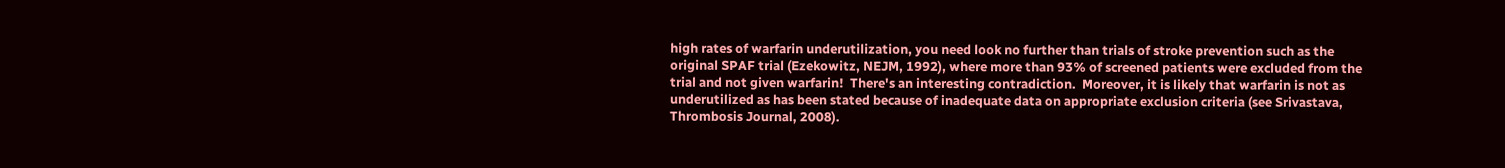high rates of warfarin underutilization, you need look no further than trials of stroke prevention such as the original SPAF trial (Ezekowitz, NEJM, 1992), where more than 93% of screened patients were excluded from the trial and not given warfarin!  There's an interesting contradiction.  Moreover, it is likely that warfarin is not as underutilized as has been stated because of inadequate data on appropriate exclusion criteria (see Srivastava, Thrombosis Journal, 2008).